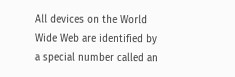All devices on the World Wide Web are identified by a special number called an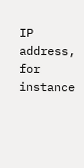IP address, for instance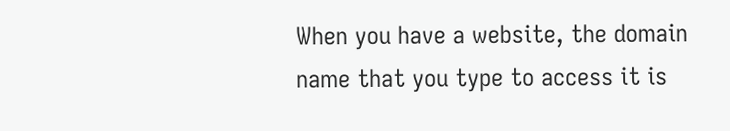When you have a website, the domain name that you type to access it is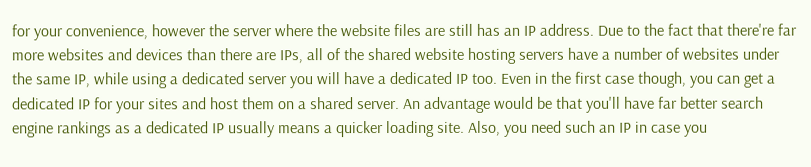for your convenience, however the server where the website files are still has an IP address. Due to the fact that there're far more websites and devices than there are IPs, all of the shared website hosting servers have a number of websites under the same IP, while using a dedicated server you will have a dedicated IP too. Even in the first case though, you can get a dedicated IP for your sites and host them on a shared server. An advantage would be that you'll have far better search engine rankings as a dedicated IP usually means a quicker loading site. Also, you need such an IP in case you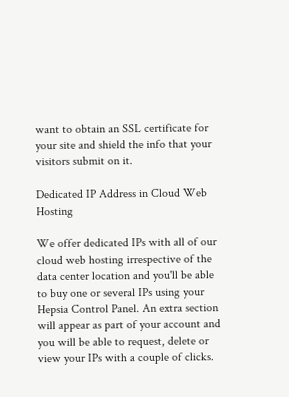want to obtain an SSL certificate for your site and shield the info that your visitors submit on it.

Dedicated IP Address in Cloud Web Hosting

We offer dedicated IPs with all of our cloud web hosting irrespective of the data center location and you'll be able to buy one or several IPs using your Hepsia Control Panel. An extra section will appear as part of your account and you will be able to request, delete or view your IPs with a couple of clicks.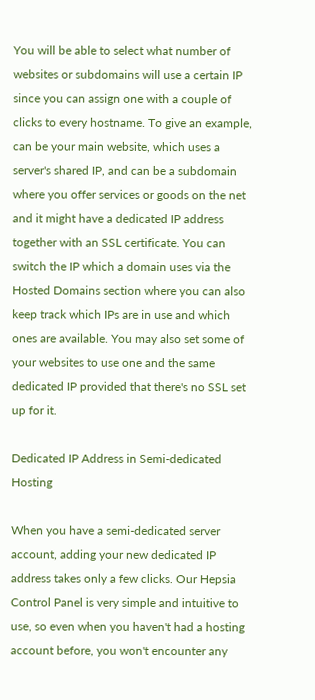You will be able to select what number of websites or subdomains will use a certain IP since you can assign one with a couple of clicks to every hostname. To give an example, can be your main website, which uses a server's shared IP, and can be a subdomain where you offer services or goods on the net and it might have a dedicated IP address together with an SSL certificate. You can switch the IP which a domain uses via the Hosted Domains section where you can also keep track which IPs are in use and which ones are available. You may also set some of your websites to use one and the same dedicated IP provided that there's no SSL set up for it.

Dedicated IP Address in Semi-dedicated Hosting

When you have a semi-dedicated server account, adding your new dedicated IP address takes only a few clicks. Our Hepsia Control Panel is very simple and intuitive to use, so even when you haven't had a hosting account before, you won't encounter any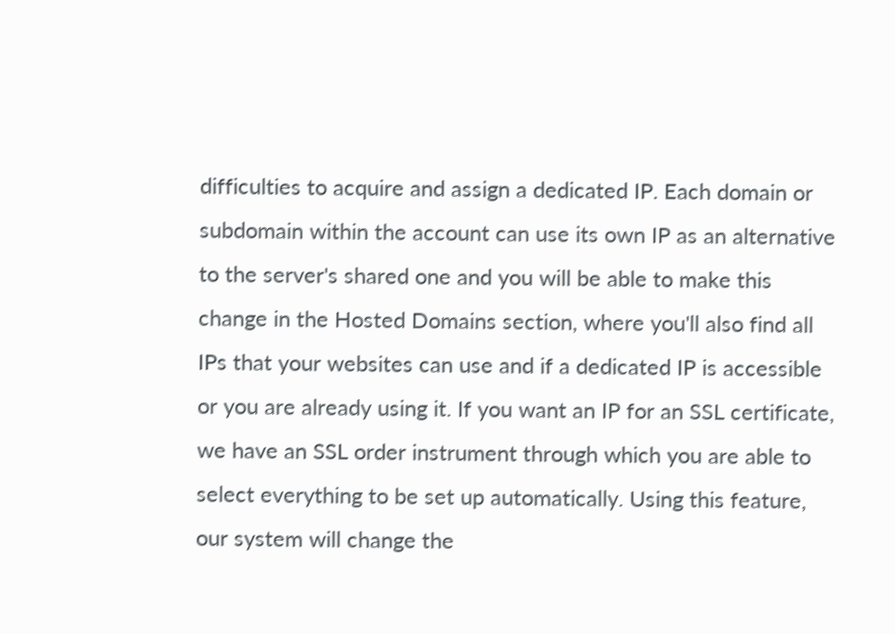difficulties to acquire and assign a dedicated IP. Each domain or subdomain within the account can use its own IP as an alternative to the server's shared one and you will be able to make this change in the Hosted Domains section, where you'll also find all IPs that your websites can use and if a dedicated IP is accessible or you are already using it. If you want an IP for an SSL certificate, we have an SSL order instrument through which you are able to select everything to be set up automatically. Using this feature, our system will change the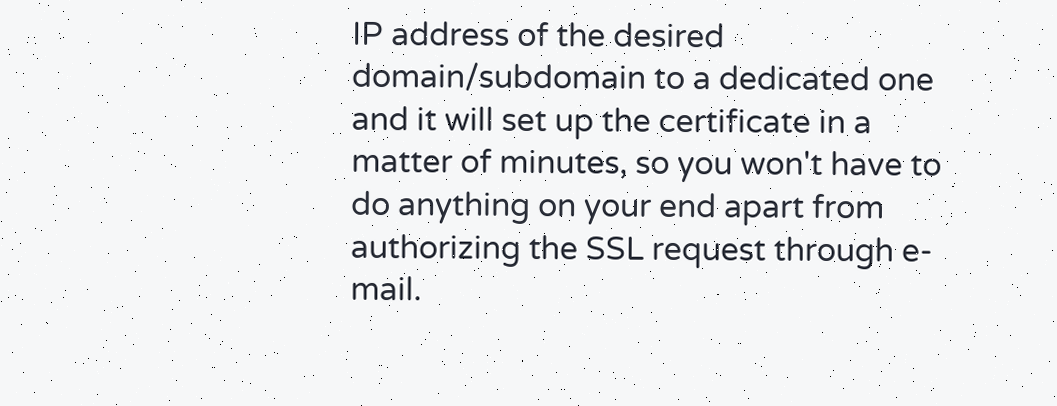IP address of the desired domain/subdomain to a dedicated one and it will set up the certificate in a matter of minutes, so you won't have to do anything on your end apart from authorizing the SSL request through e-mail.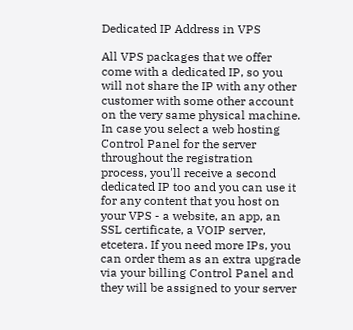Dedicated IP Address in VPS

All VPS packages that we offer come with a dedicated IP, so you will not share the IP with any other customer with some other account on the very same physical machine. In case you select a web hosting Control Panel for the server throughout the registration process, you'll receive a second dedicated IP too and you can use it for any content that you host on your VPS - a website, an app, an SSL certificate, a VOIP server, etcetera. If you need more IPs, you can order them as an extra upgrade via your billing Control Panel and they will be assigned to your server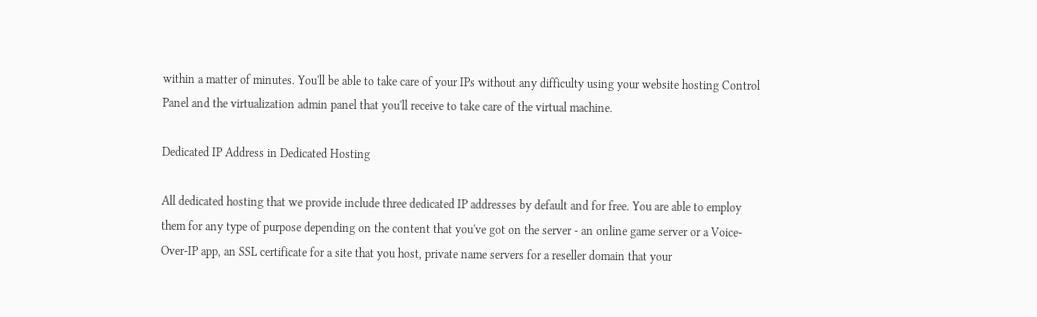within a matter of minutes. You'll be able to take care of your IPs without any difficulty using your website hosting Control Panel and the virtualization admin panel that you'll receive to take care of the virtual machine.

Dedicated IP Address in Dedicated Hosting

All dedicated hosting that we provide include three dedicated IP addresses by default and for free. You are able to employ them for any type of purpose depending on the content that you've got on the server - an online game server or a Voice-Over-IP app, an SSL certificate for a site that you host, private name servers for a reseller domain that your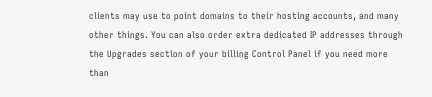clients may use to point domains to their hosting accounts, and many other things. You can also order extra dedicated IP addresses through the Upgrades section of your billing Control Panel if you need more than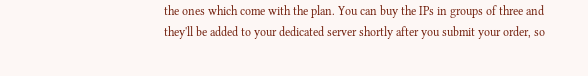the ones which come with the plan. You can buy the IPs in groups of three and they'll be added to your dedicated server shortly after you submit your order, so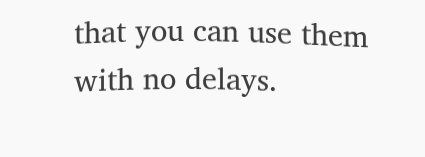that you can use them with no delays.